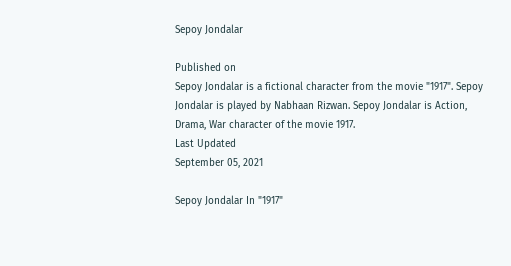Sepoy Jondalar

Published on
Sepoy Jondalar is a fictional character from the movie "1917". Sepoy Jondalar is played by Nabhaan Rizwan. Sepoy Jondalar is Action, Drama, War character of the movie 1917.
Last Updated
September 05, 2021

Sepoy Jondalar In "1917"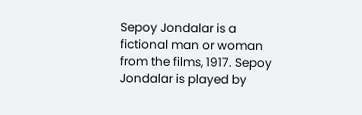Sepoy Jondalar is a fictional man or woman from the films, 1917. Sepoy Jondalar is played by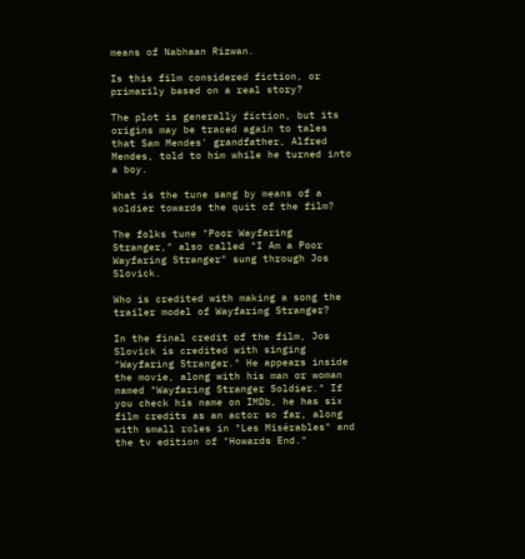means of Nabhaan Rizwan.

Is this film considered fiction, or primarily based on a real story?

The plot is generally fiction, but its origins may be traced again to tales that Sam Mendes' grandfather, Alfred Mendes, told to him while he turned into a boy.

What is the tune sang by means of a soldier towards the quit of the film?

The folks tune "Poor Wayfaring Stranger," also called "I Am a Poor Wayfaring Stranger" sung through Jos Slovick.

Who is credited with making a song the trailer model of Wayfaring Stranger?

In the final credit of the film, Jos Slovick is credited with singing "Wayfaring Stranger." He appears inside the movie, along with his man or woman named "Wayfaring Stranger Soldier." If you check his name on IMDb, he has six film credits as an actor so far, along with small roles in "Les Misérables" and the tv edition of "Howards End."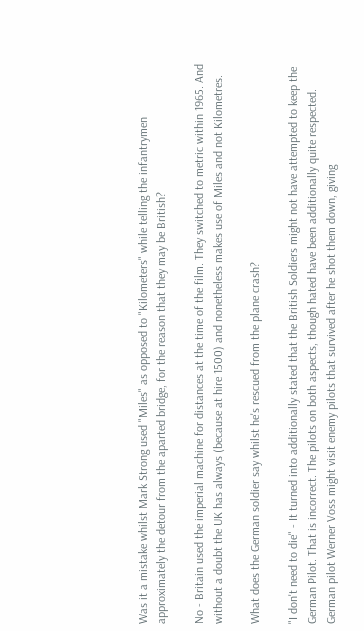Was it a mistake whilst Mark Strong used "Miles" as opposed to "Kilometers" while telling the infantrymen approximately the detour from the aparted bridge, for the reason that they may be British?

No - Britain used the imperial machine for distances at the time of the film. They switched to metric within 1965. And without a doubt the UK has always (because at hire 1500) and nonetheless makes use of Miles and not Kilometres.

What does the German soldier say whilst he's rescued from the plane crash?

"I don't need to die" - It turned into additionally stated that the British Soldiers might not have attempted to keep the German Pilot. That is incorrect. The pilots on both aspects, though hated have been additionally quite respected. German pilot Werner Voss might visit enemy pilots that survived after he shot them down, giving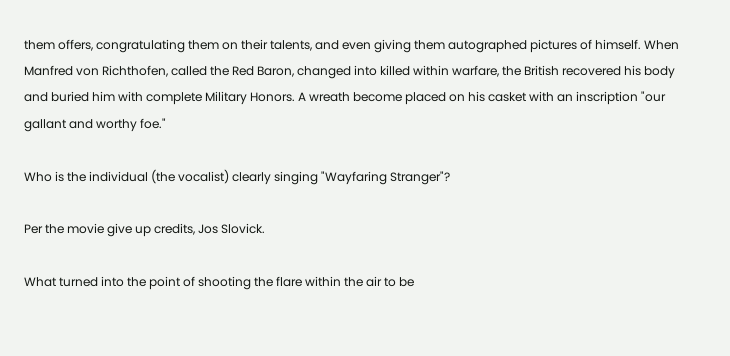them offers, congratulating them on their talents, and even giving them autographed pictures of himself. When Manfred von Richthofen, called the Red Baron, changed into killed within warfare, the British recovered his body and buried him with complete Military Honors. A wreath become placed on his casket with an inscription "our gallant and worthy foe."

Who is the individual (the vocalist) clearly singing "Wayfaring Stranger"?

Per the movie give up credits, Jos Slovick.

What turned into the point of shooting the flare within the air to be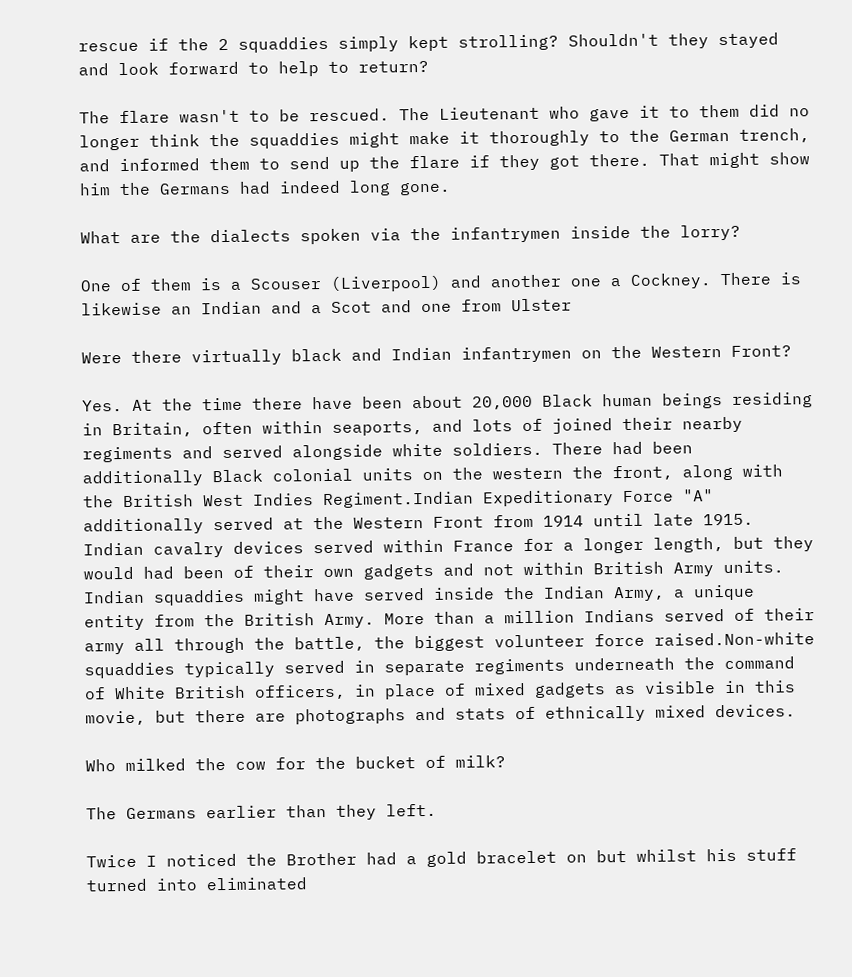rescue if the 2 squaddies simply kept strolling? Shouldn't they stayed and look forward to help to return?

The flare wasn't to be rescued. The Lieutenant who gave it to them did no longer think the squaddies might make it thoroughly to the German trench, and informed them to send up the flare if they got there. That might show him the Germans had indeed long gone.

What are the dialects spoken via the infantrymen inside the lorry?

One of them is a Scouser (Liverpool) and another one a Cockney. There is likewise an Indian and a Scot and one from Ulster

Were there virtually black and Indian infantrymen on the Western Front?

Yes. At the time there have been about 20,000 Black human beings residing in Britain, often within seaports, and lots of joined their nearby regiments and served alongside white soldiers. There had been additionally Black colonial units on the western the front, along with the British West Indies Regiment.Indian Expeditionary Force "A" additionally served at the Western Front from 1914 until late 1915. Indian cavalry devices served within France for a longer length, but they would had been of their own gadgets and not within British Army units. Indian squaddies might have served inside the Indian Army, a unique entity from the British Army. More than a million Indians served of their army all through the battle, the biggest volunteer force raised.Non-white squaddies typically served in separate regiments underneath the command of White British officers, in place of mixed gadgets as visible in this movie, but there are photographs and stats of ethnically mixed devices.

Who milked the cow for the bucket of milk?

The Germans earlier than they left.

Twice I noticed the Brother had a gold bracelet on but whilst his stuff turned into eliminated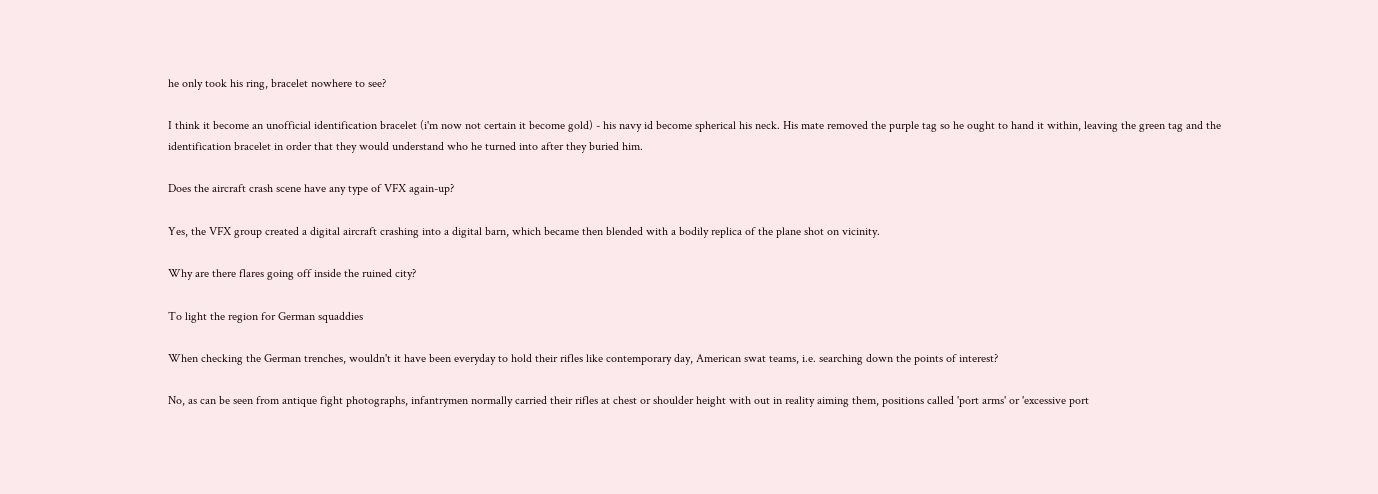he only took his ring, bracelet nowhere to see?

I think it become an unofficial identification bracelet (i'm now not certain it become gold) - his navy id become spherical his neck. His mate removed the purple tag so he ought to hand it within, leaving the green tag and the identification bracelet in order that they would understand who he turned into after they buried him.

Does the aircraft crash scene have any type of VFX again-up?

Yes, the VFX group created a digital aircraft crashing into a digital barn, which became then blended with a bodily replica of the plane shot on vicinity.

Why are there flares going off inside the ruined city?

To light the region for German squaddies

When checking the German trenches, wouldn't it have been everyday to hold their rifles like contemporary day, American swat teams, i.e. searching down the points of interest?

No, as can be seen from antique fight photographs, infantrymen normally carried their rifles at chest or shoulder height with out in reality aiming them, positions called 'port arms' or 'excessive port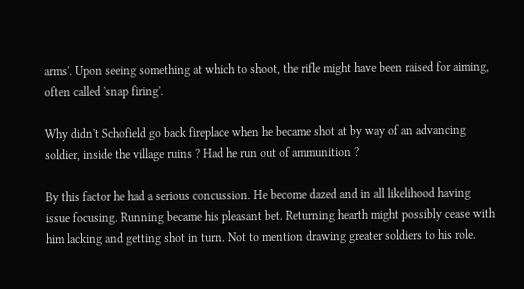arms'. Upon seeing something at which to shoot, the rifle might have been raised for aiming, often called 'snap firing'.

Why didn't Schofield go back fireplace when he became shot at by way of an advancing soldier, inside the village ruins ? Had he run out of ammunition ?

By this factor he had a serious concussion. He become dazed and in all likelihood having issue focusing. Running became his pleasant bet. Returning hearth might possibly cease with him lacking and getting shot in turn. Not to mention drawing greater soldiers to his role.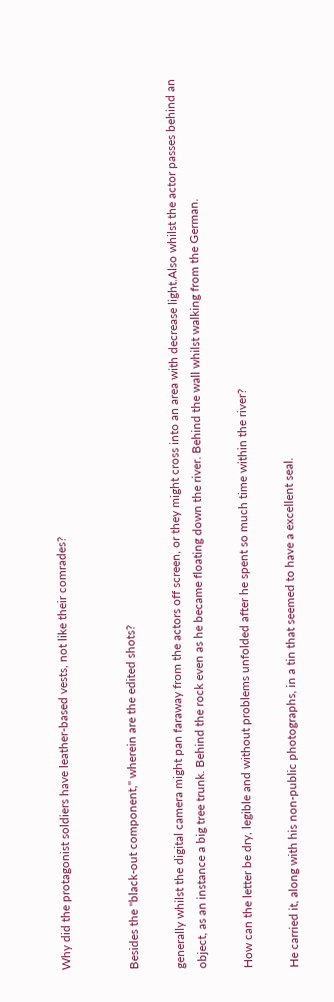Why did the protagonist soldiers have leather-based vests, not like their comrades?


Besides the "black-out component," wherein are the edited shots?

generally whilst the digital camera might pan faraway from the actors off screen, or they might cross into an area with decrease light.Also whilst the actor passes behind an object, as an instance a big tree trunk. Behind the rock even as he became floating down the river. Behind the wall whilst walking from the German.

How can the letter be dry, legible and without problems unfolded after he spent so much time within the river?

He carried it, along with his non-public photographs, in a tin that seemed to have a excellent seal.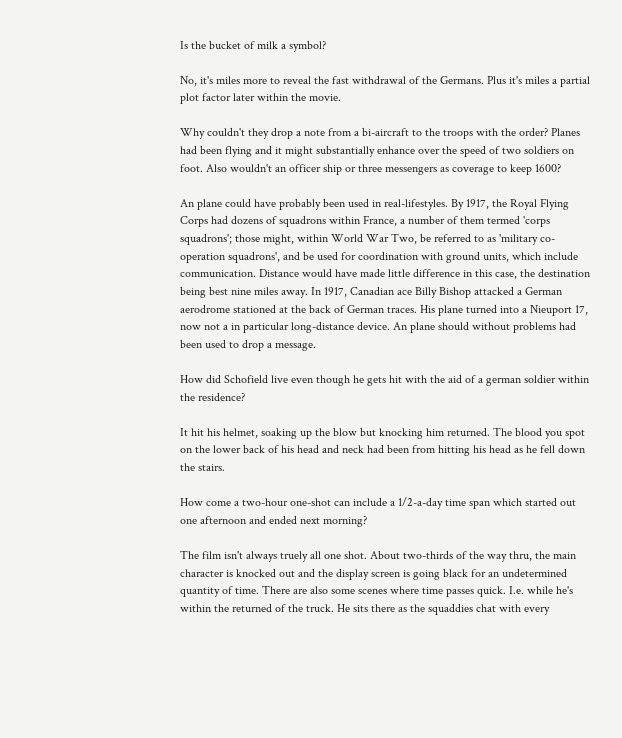Is the bucket of milk a symbol?

No, it's miles more to reveal the fast withdrawal of the Germans. Plus it's miles a partial plot factor later within the movie.

Why couldn't they drop a note from a bi-aircraft to the troops with the order? Planes had been flying and it might substantially enhance over the speed of two soldiers on foot. Also wouldn't an officer ship or three messengers as coverage to keep 1600?

An plane could have probably been used in real-lifestyles. By 1917, the Royal Flying Corps had dozens of squadrons within France, a number of them termed 'corps squadrons'; those might, within World War Two, be referred to as 'military co-operation squadrons', and be used for coordination with ground units, which include communication. Distance would have made little difference in this case, the destination being best nine miles away. In 1917, Canadian ace Billy Bishop attacked a German aerodrome stationed at the back of German traces. His plane turned into a Nieuport 17, now not a in particular long-distance device. An plane should without problems had been used to drop a message.

How did Schofield live even though he gets hit with the aid of a german soldier within the residence?

It hit his helmet, soaking up the blow but knocking him returned. The blood you spot on the lower back of his head and neck had been from hitting his head as he fell down the stairs.

How come a two-hour one-shot can include a 1/2-a-day time span which started out one afternoon and ended next morning?

The film isn't always truely all one shot. About two-thirds of the way thru, the main character is knocked out and the display screen is going black for an undetermined quantity of time. There are also some scenes where time passes quick. I.e. while he's within the returned of the truck. He sits there as the squaddies chat with every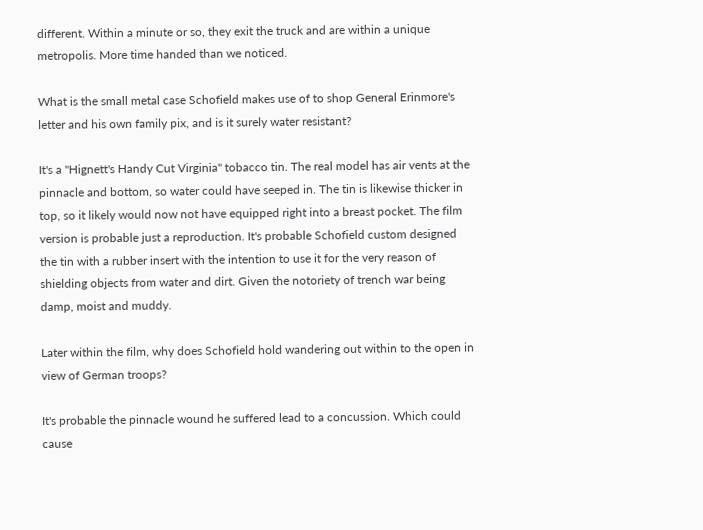different. Within a minute or so, they exit the truck and are within a unique metropolis. More time handed than we noticed.

What is the small metal case Schofield makes use of to shop General Erinmore's letter and his own family pix, and is it surely water resistant?

It's a "Hignett's Handy Cut Virginia" tobacco tin. The real model has air vents at the pinnacle and bottom, so water could have seeped in. The tin is likewise thicker in top, so it likely would now not have equipped right into a breast pocket. The film version is probable just a reproduction. It's probable Schofield custom designed the tin with a rubber insert with the intention to use it for the very reason of shielding objects from water and dirt. Given the notoriety of trench war being damp, moist and muddy.

Later within the film, why does Schofield hold wandering out within to the open in view of German troops?

It's probable the pinnacle wound he suffered lead to a concussion. Which could cause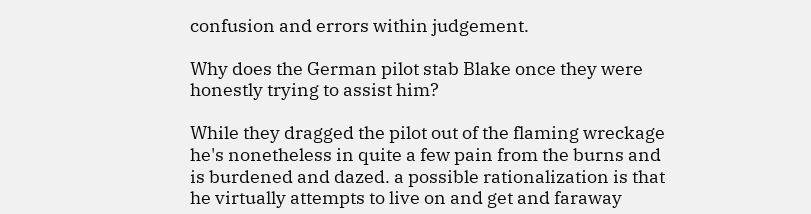confusion and errors within judgement.

Why does the German pilot stab Blake once they were honestly trying to assist him?

While they dragged the pilot out of the flaming wreckage he's nonetheless in quite a few pain from the burns and is burdened and dazed. a possible rationalization is that he virtually attempts to live on and get and faraway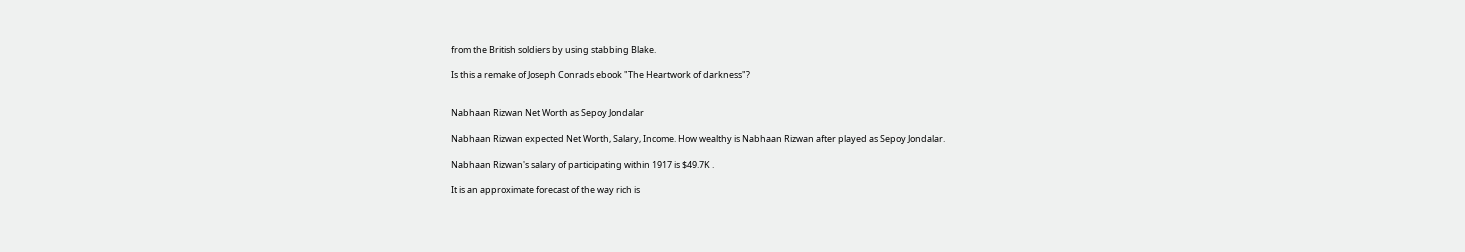from the British soldiers by using stabbing Blake.

Is this a remake of Joseph Conrads ebook "The Heartwork of darkness"?


Nabhaan Rizwan Net Worth as Sepoy Jondalar

Nabhaan Rizwan expected Net Worth, Salary, Income. How wealthy is Nabhaan Rizwan after played as Sepoy Jondalar.

Nabhaan Rizwan's salary of participating within 1917 is $49.7K .

It is an approximate forecast of the way rich is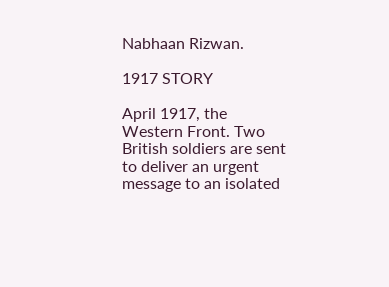Nabhaan Rizwan.

1917 STORY

April 1917, the Western Front. Two British soldiers are sent to deliver an urgent message to an isolated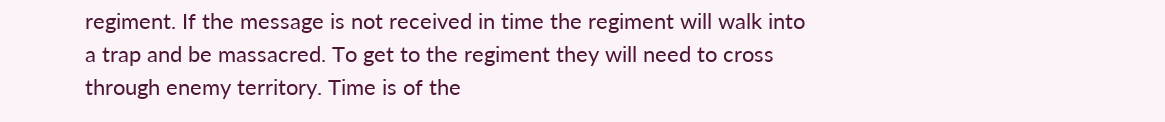regiment. If the message is not received in time the regiment will walk into a trap and be massacred. To get to the regiment they will need to cross through enemy territory. Time is of the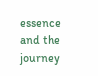essence and the journey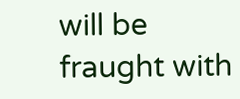will be fraught with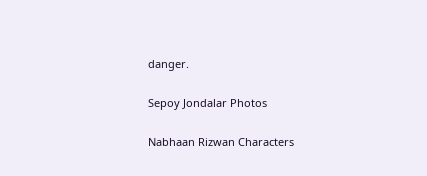danger.

Sepoy Jondalar Photos

Nabhaan Rizwan Characters